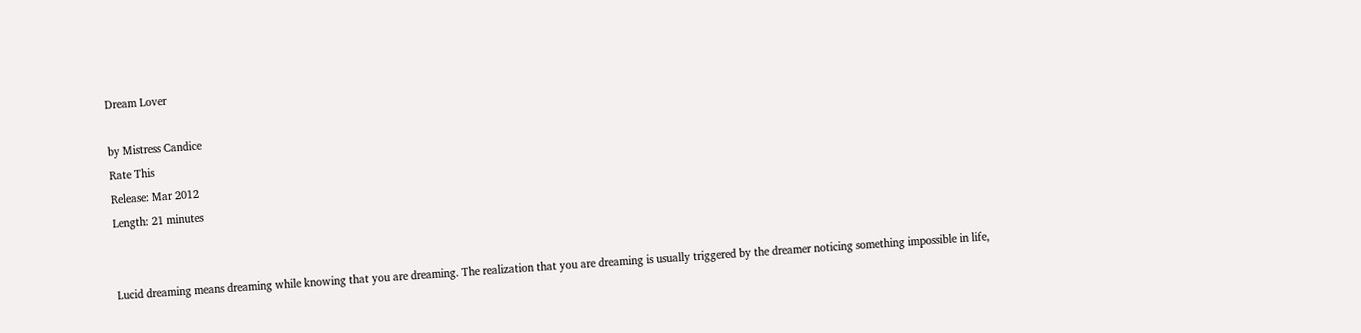Dream Lover

by Mistress Candice
Rate This
Release: Mar 2012
Length: 21 minutes


Lucid dreaming means dreaming while knowing that you are dreaming. The realization that you are dreaming is usually triggered by the dreamer noticing something impossible in life,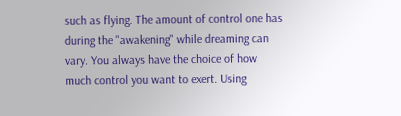such as flying. The amount of control one has during the "awakening" while dreaming can vary. You always have the choice of how much control you want to exert. Using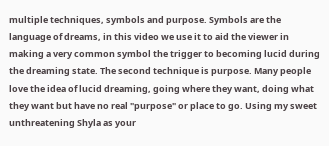multiple techniques, symbols and purpose. Symbols are the language of dreams, in this video we use it to aid the viewer in making a very common symbol the trigger to becoming lucid during the dreaming state. The second technique is purpose. Many people love the idea of lucid dreaming, going where they want, doing what they want but have no real "purpose" or place to go. Using my sweet unthreatening Shyla as your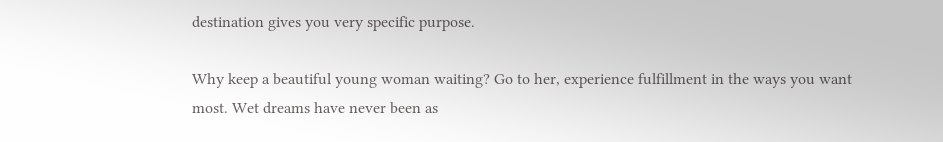destination gives you very specific purpose.

Why keep a beautiful young woman waiting? Go to her, experience fulfillment in the ways you want most. Wet dreams have never been as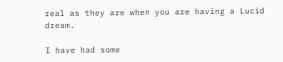real as they are when you are having a Lucid dream.

I have had some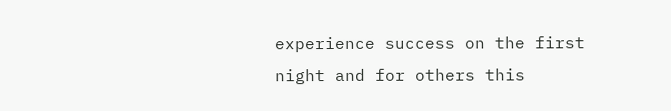experience success on the first night and for others this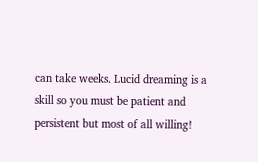can take weeks. Lucid dreaming is a skill so you must be patient and persistent but most of all willing!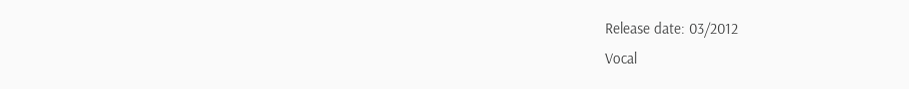Release date: 03/2012
Vocal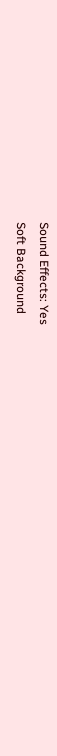Sound Effects: Yes
Soft Background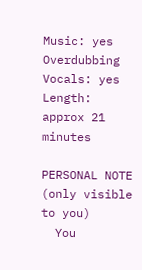Music: yes
Overdubbing Vocals: yes
Length: approx 21 minutes

PERSONAL NOTE (only visible to you)
  You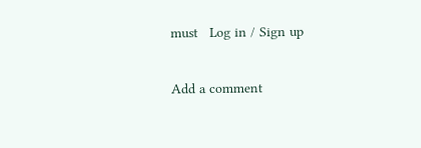must   Log in / Sign up

Add a comment